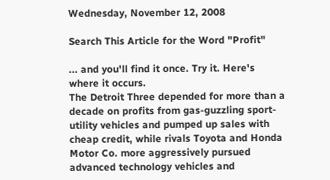Wednesday, November 12, 2008

Search This Article for the Word "Profit"

... and you'll find it once. Try it. Here's where it occurs.
The Detroit Three depended for more than a decade on profits from gas-guzzling sport-utility vehicles and pumped up sales with cheap credit, while rivals Toyota and Honda Motor Co. more aggressively pursued advanced technology vehicles and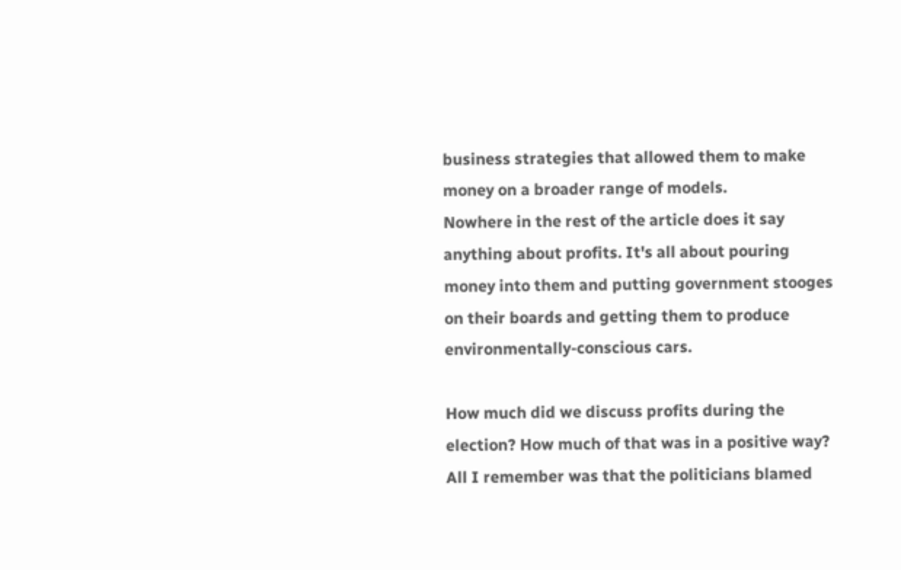business strategies that allowed them to make money on a broader range of models.
Nowhere in the rest of the article does it say anything about profits. It's all about pouring money into them and putting government stooges on their boards and getting them to produce environmentally-conscious cars.

How much did we discuss profits during the election? How much of that was in a positive way? All I remember was that the politicians blamed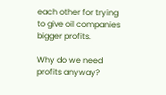each other for trying to give oil companies bigger profits.

Why do we need profits anyway?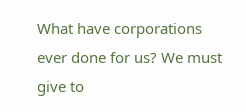What have corporations ever done for us? We must give to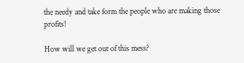the needy and take form the people who are making those profits!

How will we get out of this mess?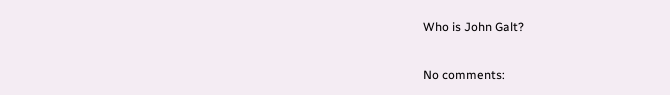Who is John Galt?

No comments: